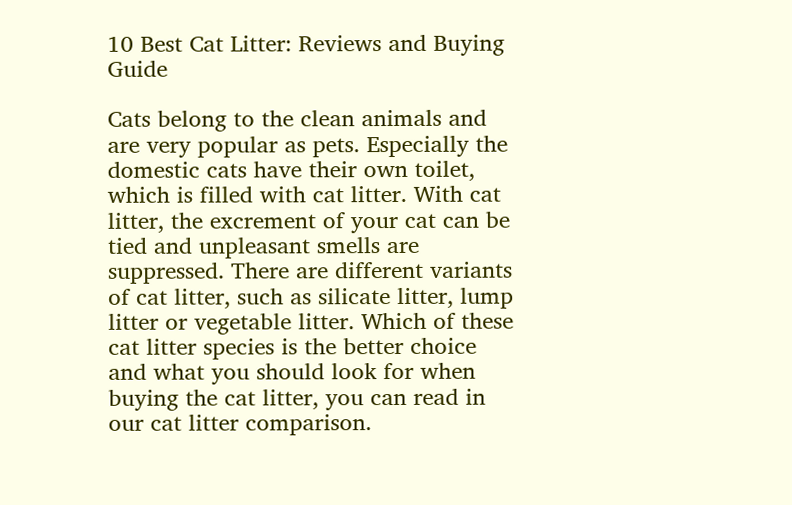10 Best Cat Litter: Reviews and Buying Guide

Cats belong to the clean animals and are very popular as pets. Especially the domestic cats have their own toilet, which is filled with cat litter. With cat litter, the excrement of your cat can be tied and unpleasant smells are suppressed. There are different variants of cat litter, such as silicate litter, lump litter or vegetable litter. Which of these cat litter species is the better choice and what you should look for when buying the cat litter, you can read in our cat litter comparison.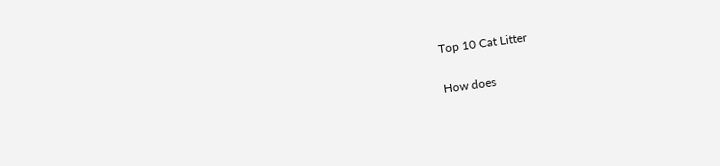Top 10 Cat Litter

How does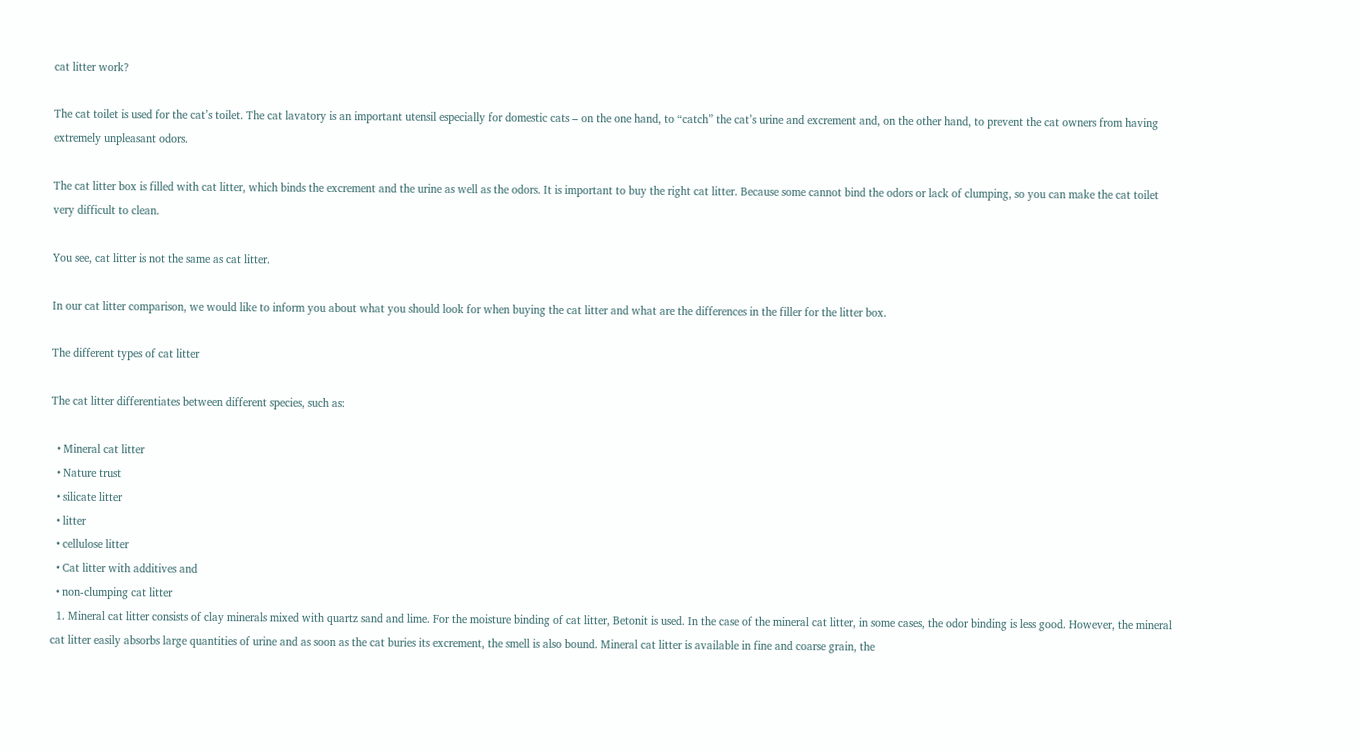cat litter work?

The cat toilet is used for the cat’s toilet. The cat lavatory is an important utensil especially for domestic cats – on the one hand, to “catch” the cat’s urine and excrement and, on the other hand, to prevent the cat owners from having extremely unpleasant odors.

The cat litter box is filled with cat litter, which binds the excrement and the urine as well as the odors. It is important to buy the right cat litter. Because some cannot bind the odors or lack of clumping, so you can make the cat toilet very difficult to clean.

You see, cat litter is not the same as cat litter.

In our cat litter comparison, we would like to inform you about what you should look for when buying the cat litter and what are the differences in the filler for the litter box.

The different types of cat litter

The cat litter differentiates between different species, such as:

  • Mineral cat litter
  • Nature trust
  • silicate litter
  • litter
  • cellulose litter
  • Cat litter with additives and
  • non-clumping cat litter
  1. Mineral cat litter consists of clay minerals mixed with quartz sand and lime. For the moisture binding of cat litter, Betonit is used. In the case of the mineral cat litter, in some cases, the odor binding is less good. However, the mineral cat litter easily absorbs large quantities of urine and as soon as the cat buries its excrement, the smell is also bound. Mineral cat litter is available in fine and coarse grain, the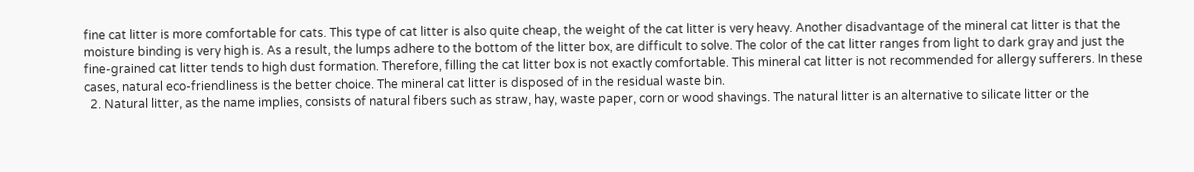fine cat litter is more comfortable for cats. This type of cat litter is also quite cheap, the weight of the cat litter is very heavy. Another disadvantage of the mineral cat litter is that the moisture binding is very high is. As a result, the lumps adhere to the bottom of the litter box, are difficult to solve. The color of the cat litter ranges from light to dark gray and just the fine-grained cat litter tends to high dust formation. Therefore, filling the cat litter box is not exactly comfortable. This mineral cat litter is not recommended for allergy sufferers. In these cases, natural eco-friendliness is the better choice. The mineral cat litter is disposed of in the residual waste bin.
  2. Natural litter, as the name implies, consists of natural fibers such as straw, hay, waste paper, corn or wood shavings. The natural litter is an alternative to silicate litter or the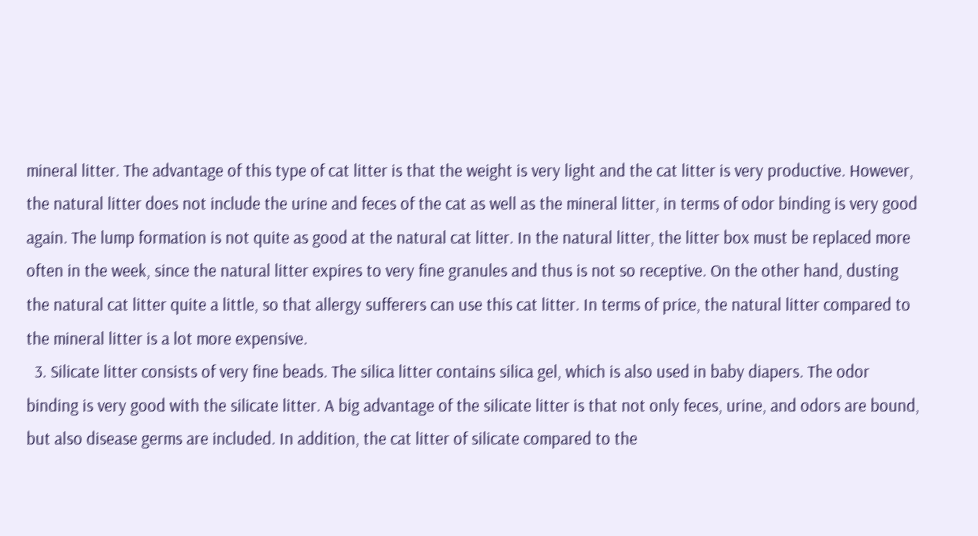mineral litter. The advantage of this type of cat litter is that the weight is very light and the cat litter is very productive. However, the natural litter does not include the urine and feces of the cat as well as the mineral litter, in terms of odor binding is very good again. The lump formation is not quite as good at the natural cat litter. In the natural litter, the litter box must be replaced more often in the week, since the natural litter expires to very fine granules and thus is not so receptive. On the other hand, dusting the natural cat litter quite a little, so that allergy sufferers can use this cat litter. In terms of price, the natural litter compared to the mineral litter is a lot more expensive.
  3. Silicate litter consists of very fine beads. The silica litter contains silica gel, which is also used in baby diapers. The odor binding is very good with the silicate litter. A big advantage of the silicate litter is that not only feces, urine, and odors are bound, but also disease germs are included. In addition, the cat litter of silicate compared to the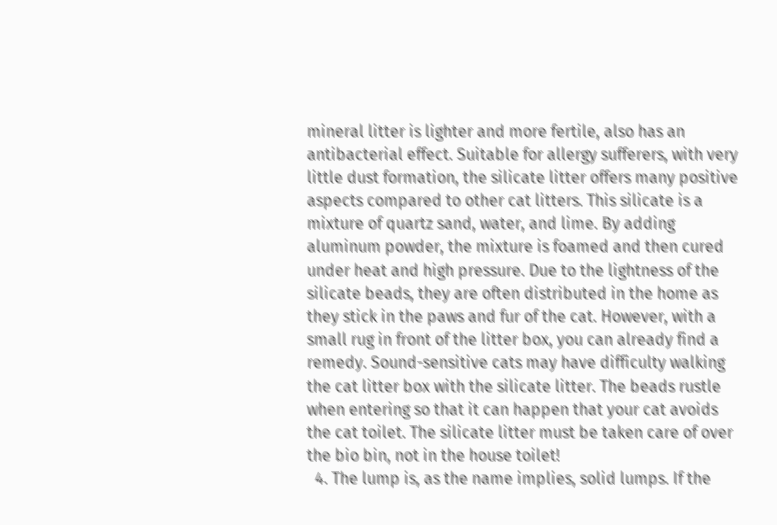mineral litter is lighter and more fertile, also has an antibacterial effect. Suitable for allergy sufferers, with very little dust formation, the silicate litter offers many positive aspects compared to other cat litters. This silicate is a mixture of quartz sand, water, and lime. By adding aluminum powder, the mixture is foamed and then cured under heat and high pressure. Due to the lightness of the silicate beads, they are often distributed in the home as they stick in the paws and fur of the cat. However, with a small rug in front of the litter box, you can already find a remedy. Sound-sensitive cats may have difficulty walking the cat litter box with the silicate litter. The beads rustle when entering so that it can happen that your cat avoids the cat toilet. The silicate litter must be taken care of over the bio bin, not in the house toilet!
  4. The lump is, as the name implies, solid lumps. If the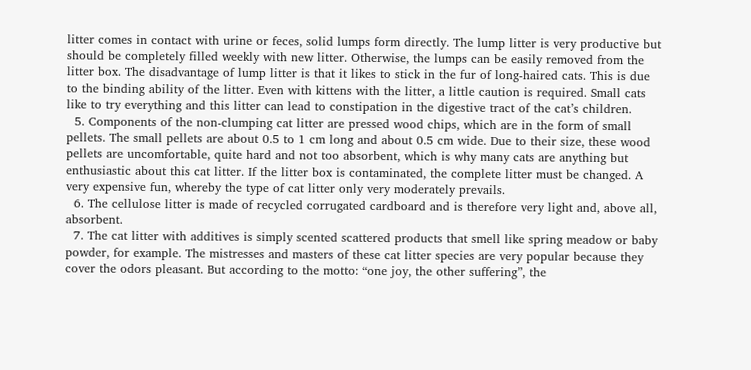litter comes in contact with urine or feces, solid lumps form directly. The lump litter is very productive but should be completely filled weekly with new litter. Otherwise, the lumps can be easily removed from the litter box. The disadvantage of lump litter is that it likes to stick in the fur of long-haired cats. This is due to the binding ability of the litter. Even with kittens with the litter, a little caution is required. Small cats like to try everything and this litter can lead to constipation in the digestive tract of the cat’s children.
  5. Components of the non-clumping cat litter are pressed wood chips, which are in the form of small pellets. The small pellets are about 0.5 to 1 cm long and about 0.5 cm wide. Due to their size, these wood pellets are uncomfortable, quite hard and not too absorbent, which is why many cats are anything but enthusiastic about this cat litter. If the litter box is contaminated, the complete litter must be changed. A very expensive fun, whereby the type of cat litter only very moderately prevails.
  6. The cellulose litter is made of recycled corrugated cardboard and is therefore very light and, above all, absorbent.
  7. The cat litter with additives is simply scented scattered products that smell like spring meadow or baby powder, for example. The mistresses and masters of these cat litter species are very popular because they cover the odors pleasant. But according to the motto: “one joy, the other suffering”, the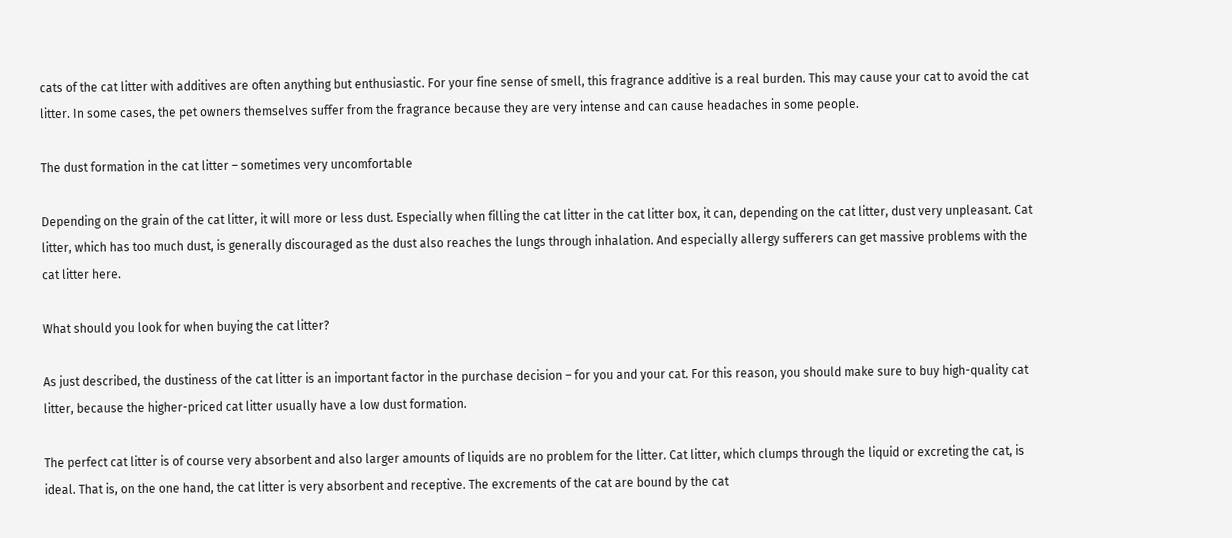cats of the cat litter with additives are often anything but enthusiastic. For your fine sense of smell, this fragrance additive is a real burden. This may cause your cat to avoid the cat litter. In some cases, the pet owners themselves suffer from the fragrance because they are very intense and can cause headaches in some people.

The dust formation in the cat litter – sometimes very uncomfortable

Depending on the grain of the cat litter, it will more or less dust. Especially when filling the cat litter in the cat litter box, it can, depending on the cat litter, dust very unpleasant. Cat litter, which has too much dust, is generally discouraged as the dust also reaches the lungs through inhalation. And especially allergy sufferers can get massive problems with the cat litter here.

What should you look for when buying the cat litter?

As just described, the dustiness of the cat litter is an important factor in the purchase decision – for you and your cat. For this reason, you should make sure to buy high-quality cat litter, because the higher-priced cat litter usually have a low dust formation.

The perfect cat litter is of course very absorbent and also larger amounts of liquids are no problem for the litter. Cat litter, which clumps through the liquid or excreting the cat, is ideal. That is, on the one hand, the cat litter is very absorbent and receptive. The excrements of the cat are bound by the cat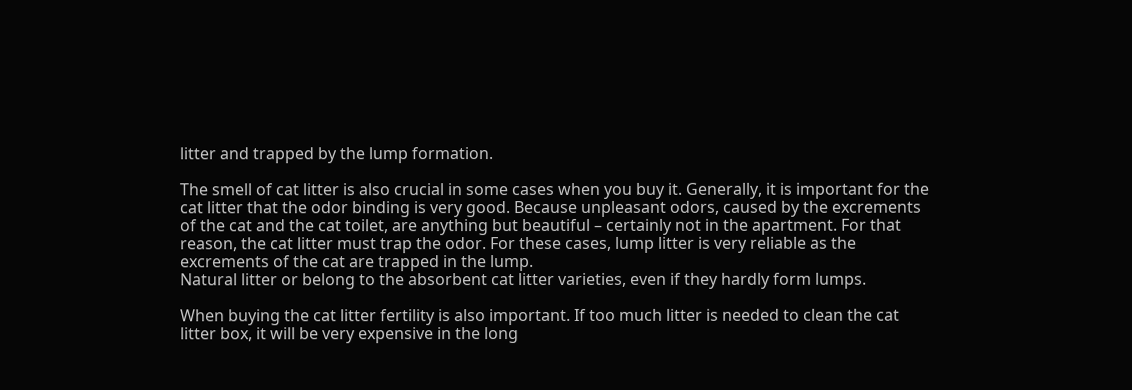litter and trapped by the lump formation.

The smell of cat litter is also crucial in some cases when you buy it. Generally, it is important for the cat litter that the odor binding is very good. Because unpleasant odors, caused by the excrements of the cat and the cat toilet, are anything but beautiful – certainly not in the apartment. For that reason, the cat litter must trap the odor. For these cases, lump litter is very reliable as the excrements of the cat are trapped in the lump.
Natural litter or belong to the absorbent cat litter varieties, even if they hardly form lumps.

When buying the cat litter fertility is also important. If too much litter is needed to clean the cat litter box, it will be very expensive in the long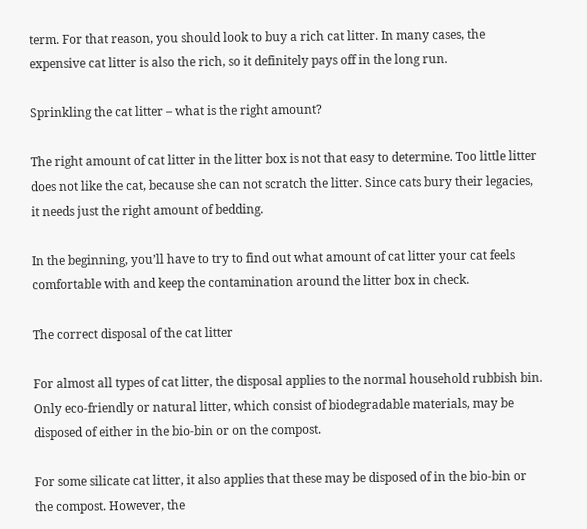term. For that reason, you should look to buy a rich cat litter. In many cases, the expensive cat litter is also the rich, so it definitely pays off in the long run.

Sprinkling the cat litter – what is the right amount?

The right amount of cat litter in the litter box is not that easy to determine. Too little litter does not like the cat, because she can not scratch the litter. Since cats bury their legacies, it needs just the right amount of bedding.

In the beginning, you’ll have to try to find out what amount of cat litter your cat feels comfortable with and keep the contamination around the litter box in check.

The correct disposal of the cat litter

For almost all types of cat litter, the disposal applies to the normal household rubbish bin. Only eco-friendly or natural litter, which consist of biodegradable materials, may be disposed of either in the bio-bin or on the compost.

For some silicate cat litter, it also applies that these may be disposed of in the bio-bin or the compost. However, the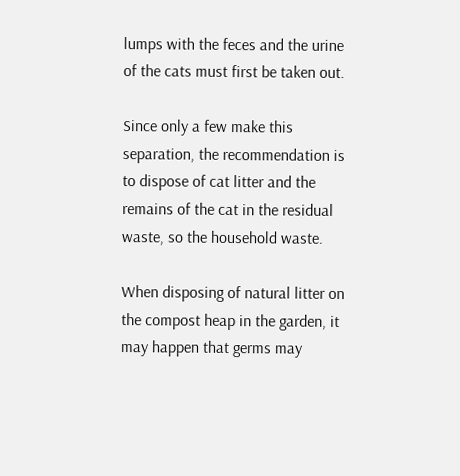lumps with the feces and the urine of the cats must first be taken out.

Since only a few make this separation, the recommendation is to dispose of cat litter and the remains of the cat in the residual waste, so the household waste.

When disposing of natural litter on the compost heap in the garden, it may happen that germs may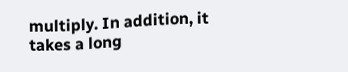multiply. In addition, it takes a long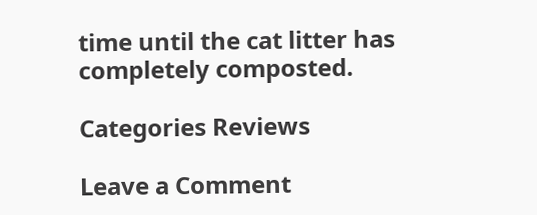time until the cat litter has completely composted.

Categories Reviews

Leave a Comment